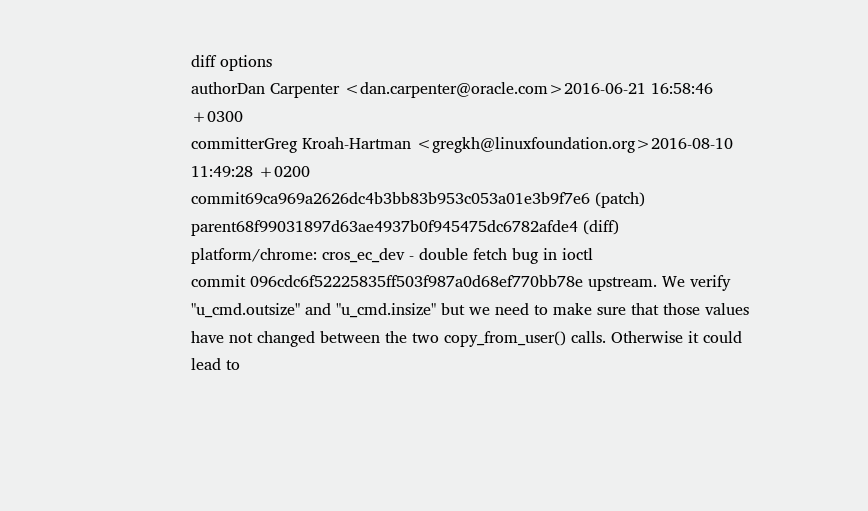diff options
authorDan Carpenter <dan.carpenter@oracle.com>2016-06-21 16:58:46 +0300
committerGreg Kroah-Hartman <gregkh@linuxfoundation.org>2016-08-10 11:49:28 +0200
commit69ca969a2626dc4b3bb83b953c053a01e3b9f7e6 (patch)
parent68f99031897d63ae4937b0f945475dc6782afde4 (diff)
platform/chrome: cros_ec_dev - double fetch bug in ioctl
commit 096cdc6f52225835ff503f987a0d68ef770bb78e upstream. We verify "u_cmd.outsize" and "u_cmd.insize" but we need to make sure that those values have not changed between the two copy_from_user() calls. Otherwise it could lead to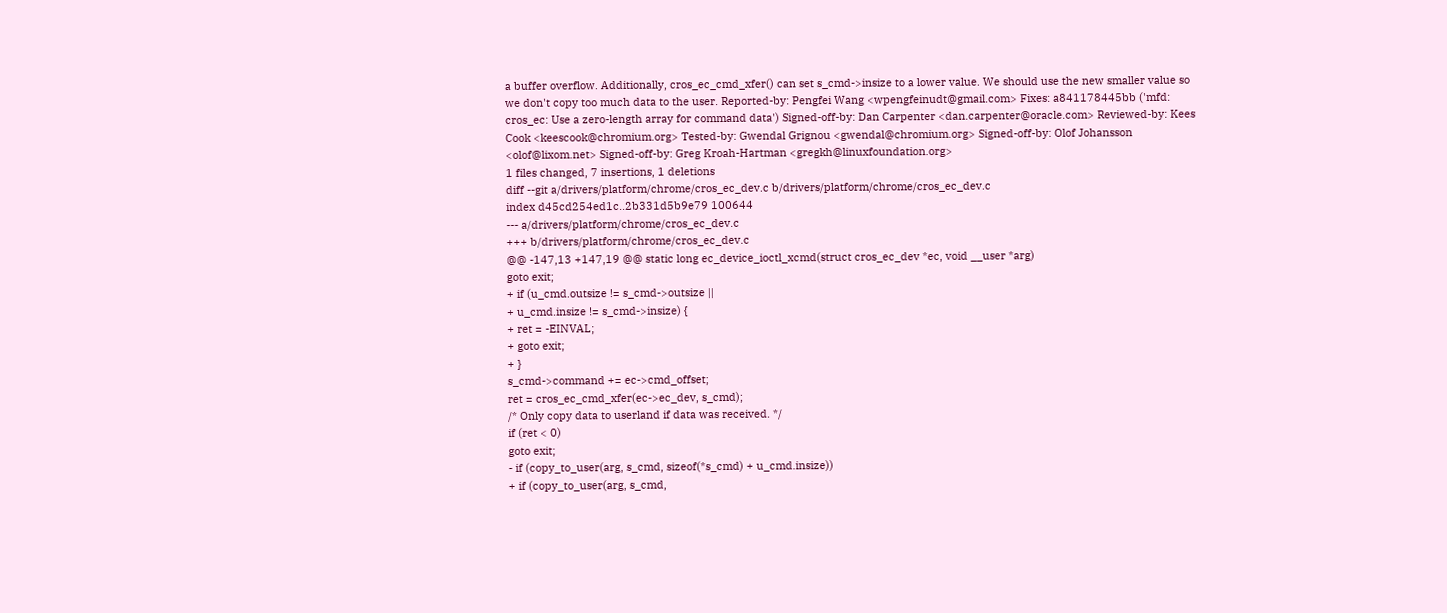a buffer overflow. Additionally, cros_ec_cmd_xfer() can set s_cmd->insize to a lower value. We should use the new smaller value so we don't copy too much data to the user. Reported-by: Pengfei Wang <wpengfeinudt@gmail.com> Fixes: a841178445bb ('mfd: cros_ec: Use a zero-length array for command data') Signed-off-by: Dan Carpenter <dan.carpenter@oracle.com> Reviewed-by: Kees Cook <keescook@chromium.org> Tested-by: Gwendal Grignou <gwendal@chromium.org> Signed-off-by: Olof Johansson <olof@lixom.net> Signed-off-by: Greg Kroah-Hartman <gregkh@linuxfoundation.org>
1 files changed, 7 insertions, 1 deletions
diff --git a/drivers/platform/chrome/cros_ec_dev.c b/drivers/platform/chrome/cros_ec_dev.c
index d45cd254ed1c..2b331d5b9e79 100644
--- a/drivers/platform/chrome/cros_ec_dev.c
+++ b/drivers/platform/chrome/cros_ec_dev.c
@@ -147,13 +147,19 @@ static long ec_device_ioctl_xcmd(struct cros_ec_dev *ec, void __user *arg)
goto exit;
+ if (u_cmd.outsize != s_cmd->outsize ||
+ u_cmd.insize != s_cmd->insize) {
+ ret = -EINVAL;
+ goto exit;
+ }
s_cmd->command += ec->cmd_offset;
ret = cros_ec_cmd_xfer(ec->ec_dev, s_cmd);
/* Only copy data to userland if data was received. */
if (ret < 0)
goto exit;
- if (copy_to_user(arg, s_cmd, sizeof(*s_cmd) + u_cmd.insize))
+ if (copy_to_user(arg, s_cmd,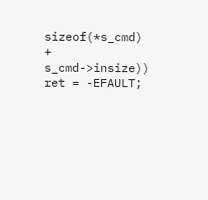sizeof(*s_cmd) + s_cmd->insize))
ret = -EFAULT;